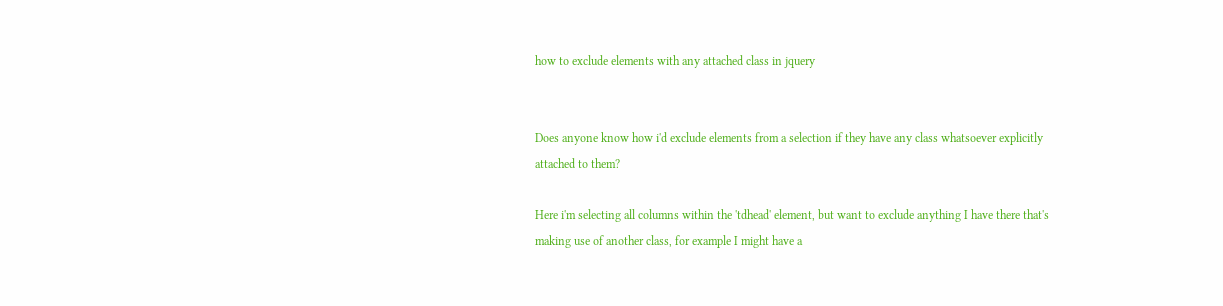how to exclude elements with any attached class in jquery


Does anyone know how i'd exclude elements from a selection if they have any class whatsoever explicitly attached to them?

Here i'm selecting all columns within the 'tdhead' element, but want to exclude anything I have there that's making use of another class, for example I might have a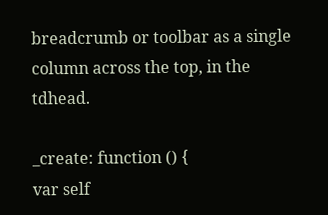breadcrumb or toolbar as a single column across the top, in the tdhead.

_create: function () {
var self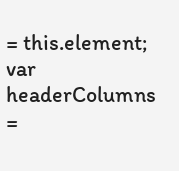= this.element;
var headerColumns =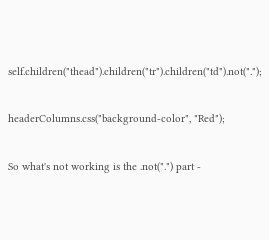self.children("thead").children("tr").children("td").not(".");

headerColumns.css("background-color", "Red");

So what's not working is the .not(".") part -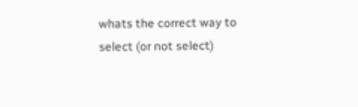whats the correct way to select (or not select)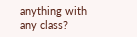anything with any class?